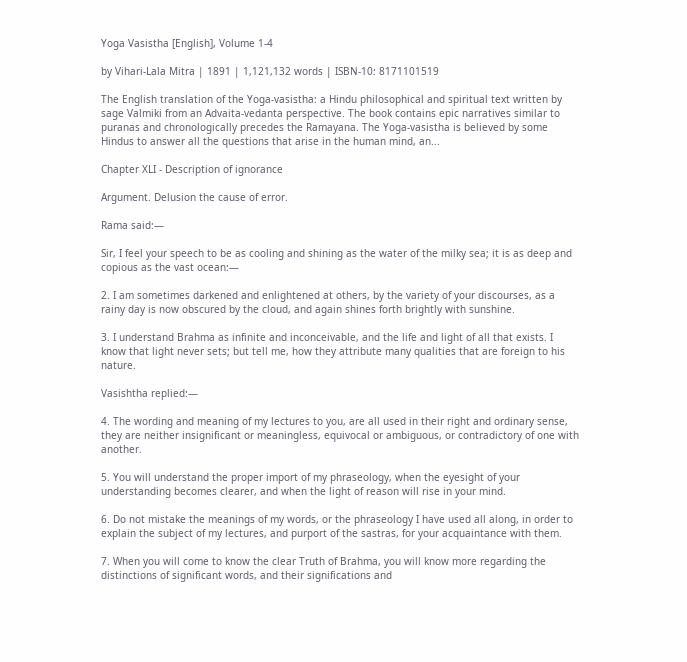Yoga Vasistha [English], Volume 1-4

by Vihari-Lala Mitra | 1891 | 1,121,132 words | ISBN-10: 8171101519

The English translation of the Yoga-vasistha: a Hindu philosophical and spiritual text written by sage Valmiki from an Advaita-vedanta perspective. The book contains epic narratives similar to puranas and chronologically precedes the Ramayana. The Yoga-vasistha is believed by some Hindus to answer all the questions that arise in the human mind, an...

Chapter XLI - Description of ignorance

Argument. Delusion the cause of error.

Rama said:—

Sir, I feel your speech to be as cooling and shining as the water of the milky sea; it is as deep and copious as the vast ocean:—

2. I am sometimes darkened and enlightened at others, by the variety of your discourses, as a rainy day is now obscured by the cloud, and again shines forth brightly with sunshine.

3. I understand Brahma as infinite and inconceivable, and the life and light of all that exists. I know that light never sets; but tell me, how they attribute many qualities that are foreign to his nature.

Vasishtha replied:—

4. The wording and meaning of my lectures to you, are all used in their right and ordinary sense, they are neither insignificant or meaningless, equivocal or ambiguous, or contradictory of one with another.

5. You will understand the proper import of my phraseology, when the eyesight of your understanding becomes clearer, and when the light of reason will rise in your mind.

6. Do not mistake the meanings of my words, or the phraseology I have used all along, in order to explain the subject of my lectures, and purport of the sastras, for your acquaintance with them.

7. When you will come to know the clear Truth of Brahma, you will know more regarding the distinctions of significant words, and their significations and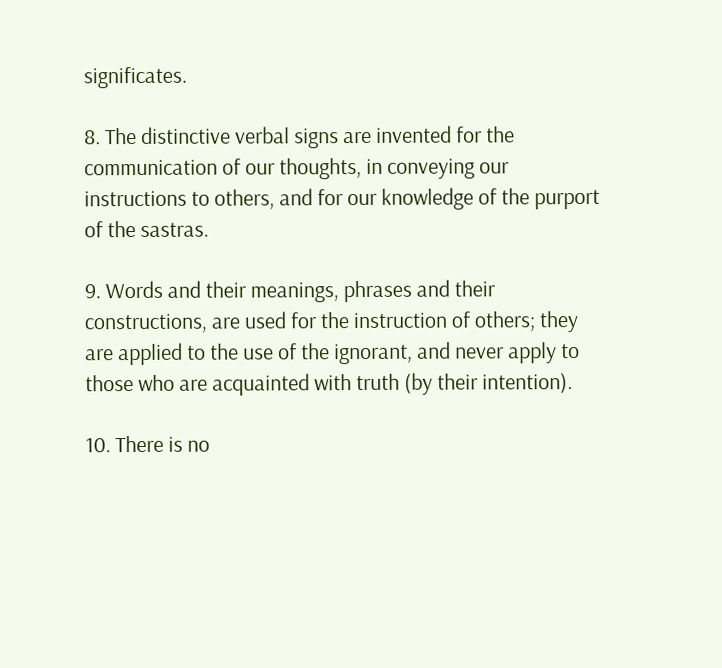significates.

8. The distinctive verbal signs are invented for the communication of our thoughts, in conveying our instructions to others, and for our knowledge of the purport of the sastras.

9. Words and their meanings, phrases and their constructions, are used for the instruction of others; they are applied to the use of the ignorant, and never apply to those who are acquainted with truth (by their intention).

10. There is no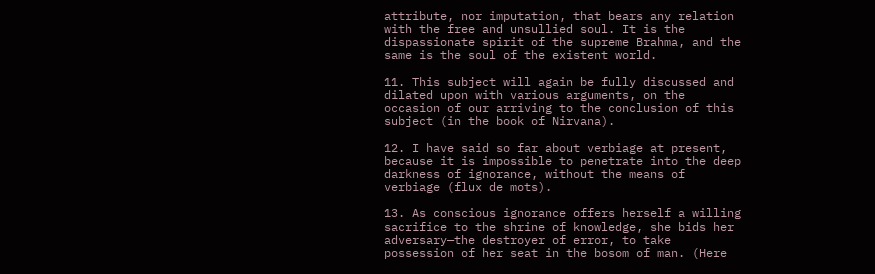attribute, nor imputation, that bears any relation with the free and unsullied soul. It is the dispassionate spirit of the supreme Brahma, and the same is the soul of the existent world.

11. This subject will again be fully discussed and dilated upon with various arguments, on the occasion of our arriving to the conclusion of this subject (in the book of Nirvana).

12. I have said so far about verbiage at present, because it is impossible to penetrate into the deep darkness of ignorance, without the means of verbiage (flux de mots).

13. As conscious ignorance offers herself a willing sacrifice to the shrine of knowledge, she bids her adversary—the destroyer of error, to take possession of her seat in the bosom of man. (Here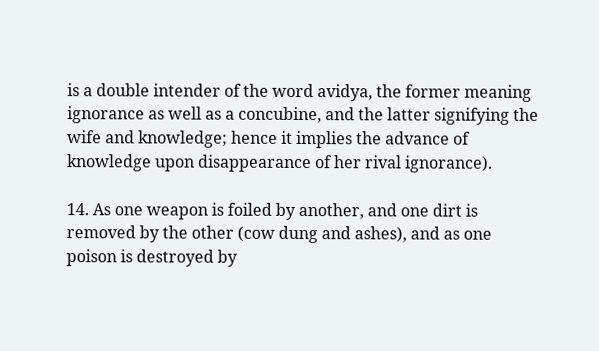is a double intender of the word avidya, the former meaning ignorance as well as a concubine, and the latter signifying the wife and knowledge; hence it implies the advance of knowledge upon disappearance of her rival ignorance).

14. As one weapon is foiled by another, and one dirt is removed by the other (cow dung and ashes), and as one poison is destroyed by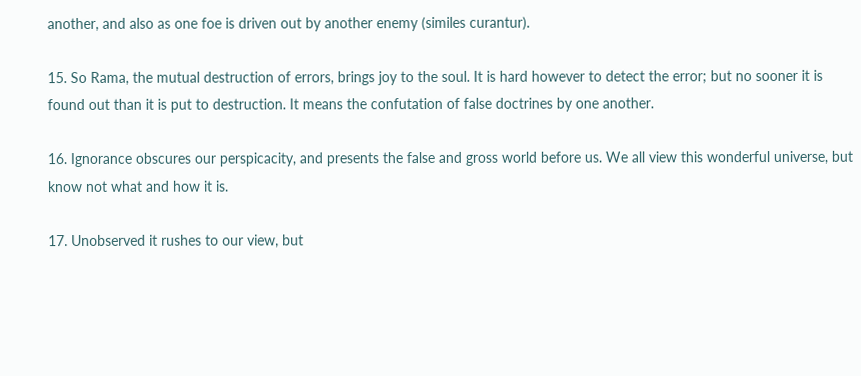another, and also as one foe is driven out by another enemy (similes curantur).

15. So Rama, the mutual destruction of errors, brings joy to the soul. It is hard however to detect the error; but no sooner it is found out than it is put to destruction. It means the confutation of false doctrines by one another.

16. Ignorance obscures our perspicacity, and presents the false and gross world before us. We all view this wonderful universe, but know not what and how it is.

17. Unobserved it rushes to our view, but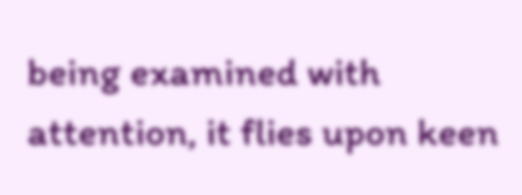being examined with attention, it flies upon keen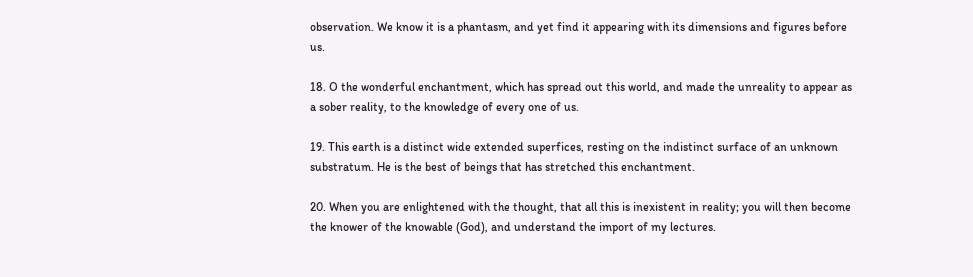observation. We know it is a phantasm, and yet find it appearing with its dimensions and figures before us.

18. O the wonderful enchantment, which has spread out this world, and made the unreality to appear as a sober reality, to the knowledge of every one of us.

19. This earth is a distinct wide extended superfices, resting on the indistinct surface of an unknown substratum. He is the best of beings that has stretched this enchantment.

20. When you are enlightened with the thought, that all this is inexistent in reality; you will then become the knower of the knowable (God), and understand the import of my lectures.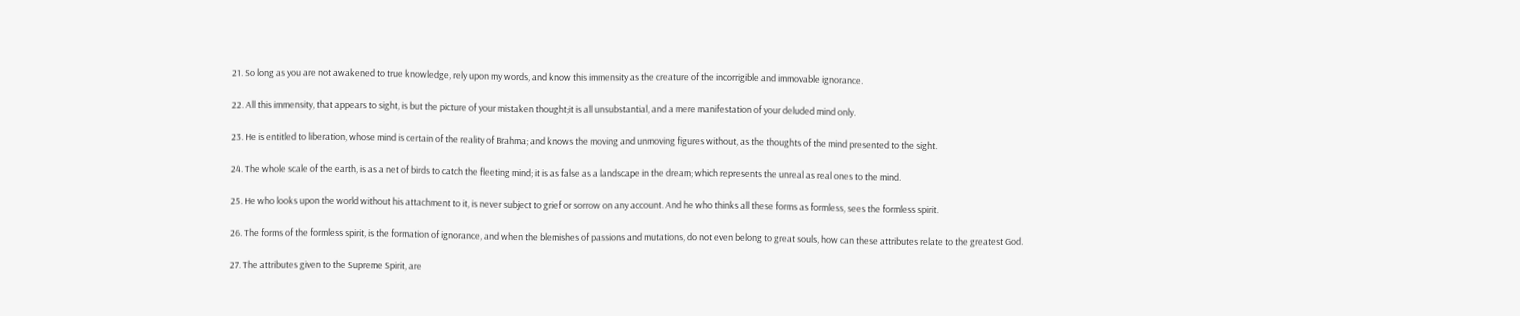21. So long as you are not awakened to true knowledge, rely upon my words, and know this immensity as the creature of the incorrigible and immovable ignorance.

22. All this immensity, that appears to sight, is but the picture of your mistaken thought;it is all unsubstantial, and a mere manifestation of your deluded mind only.

23. He is entitled to liberation, whose mind is certain of the reality of Brahma; and knows the moving and unmoving figures without, as the thoughts of the mind presented to the sight.

24. The whole scale of the earth, is as a net of birds to catch the fleeting mind; it is as false as a landscape in the dream; which represents the unreal as real ones to the mind.

25. He who looks upon the world without his attachment to it, is never subject to grief or sorrow on any account. And he who thinks all these forms as formless, sees the formless spirit.

26. The forms of the formless spirit, is the formation of ignorance, and when the blemishes of passions and mutations, do not even belong to great souls, how can these attributes relate to the greatest God.

27. The attributes given to the Supreme Spirit, are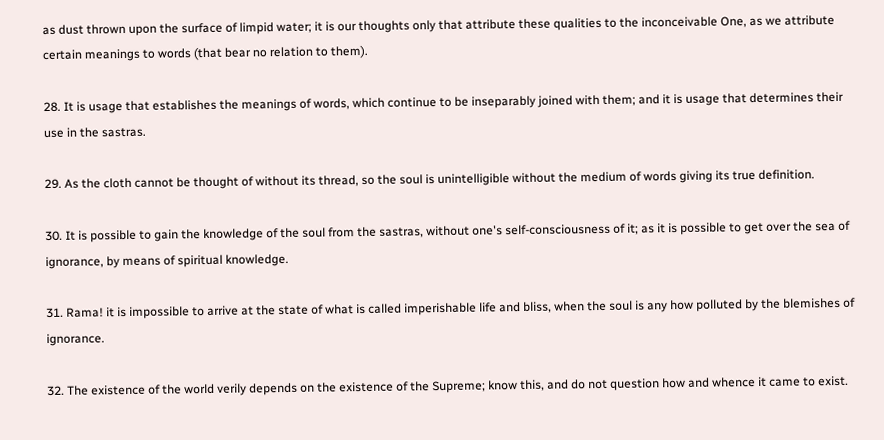as dust thrown upon the surface of limpid water; it is our thoughts only that attribute these qualities to the inconceivable One, as we attribute certain meanings to words (that bear no relation to them).

28. It is usage that establishes the meanings of words, which continue to be inseparably joined with them; and it is usage that determines their use in the sastras.

29. As the cloth cannot be thought of without its thread, so the soul is unintelligible without the medium of words giving its true definition.

30. It is possible to gain the knowledge of the soul from the sastras, without one's self-consciousness of it; as it is possible to get over the sea of ignorance, by means of spiritual knowledge.

31. Rama! it is impossible to arrive at the state of what is called imperishable life and bliss, when the soul is any how polluted by the blemishes of ignorance.

32. The existence of the world verily depends on the existence of the Supreme; know this, and do not question how and whence it came to exist.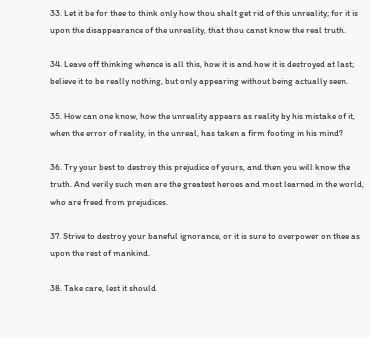33. Let it be for thee to think only how thou shalt get rid of this unreality; for it is upon the disappearance of the unreality, that thou canst know the real truth.

34. Leave off thinking whence is all this, how it is and how it is destroyed at last; believe it to be really nothing, but only appearing without being actually seen.

35. How can one know, how the unreality appears as reality by his mistake of it, when the error of reality, in the unreal, has taken a firm footing in his mind?

36. Try your best to destroy this prejudice of yours, and then you will know the truth. And verily such men are the greatest heroes and most learned in the world, who are freed from prejudices.

37. Strive to destroy your baneful ignorance, or it is sure to overpower on thee as upon the rest of mankind.

38. Take care, lest it should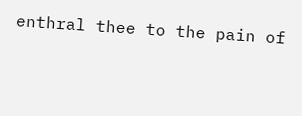enthral thee to the pain of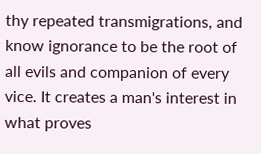thy repeated transmigrations, and know ignorance to be the root of all evils and companion of every vice. It creates a man's interest in what proves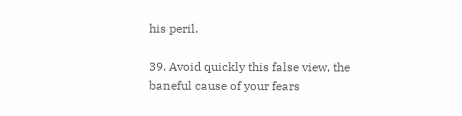his peril.

39. Avoid quickly this false view, the baneful cause of your fears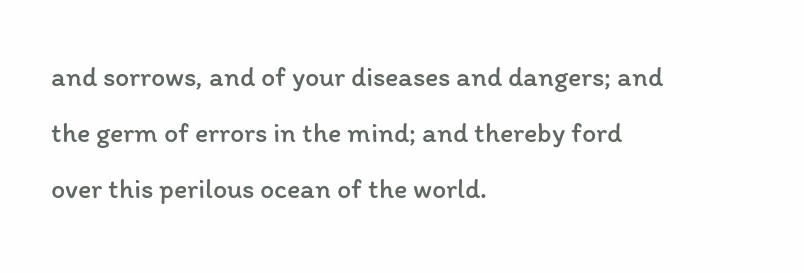and sorrows, and of your diseases and dangers; and the germ of errors in the mind; and thereby ford over this perilous ocean of the world.